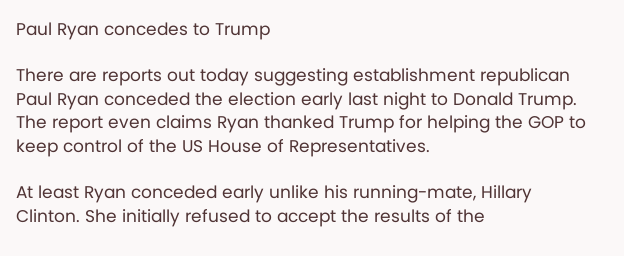Paul Ryan concedes to Trump

There are reports out today suggesting establishment republican Paul Ryan conceded the election early last night to Donald Trump. The report even claims Ryan thanked Trump for helping the GOP to keep control of the US House of Representatives.

At least Ryan conceded early unlike his running-mate, Hillary Clinton. She initially refused to accept the results of the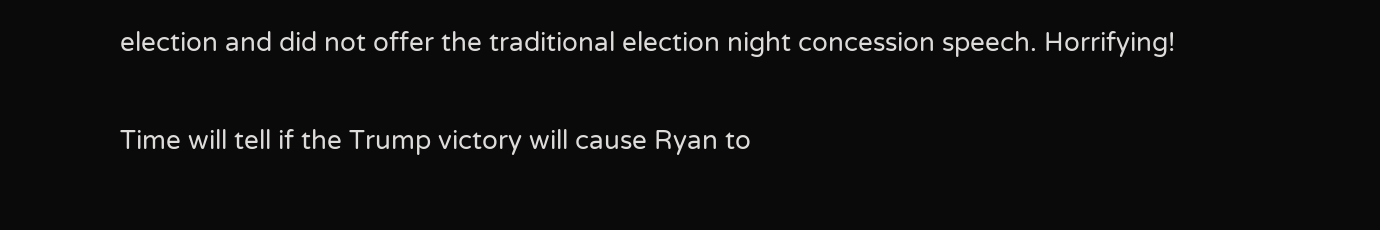election and did not offer the traditional election night concession speech. Horrifying!

Time will tell if the Trump victory will cause Ryan to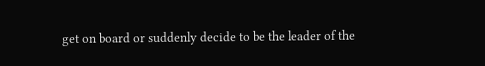get on board or suddenly decide to be the leader of the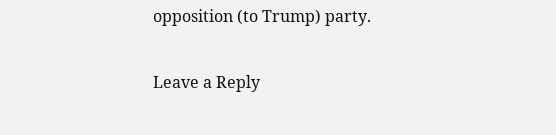opposition (to Trump) party.

Leave a Reply